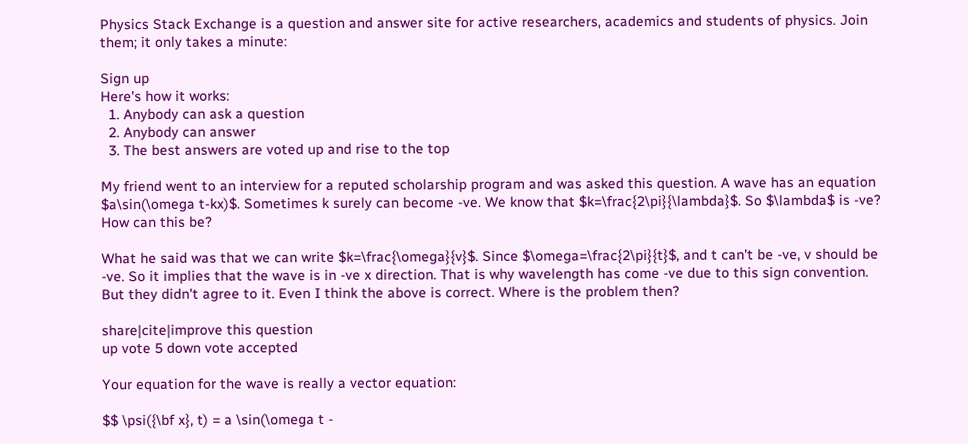Physics Stack Exchange is a question and answer site for active researchers, academics and students of physics. Join them; it only takes a minute:

Sign up
Here's how it works:
  1. Anybody can ask a question
  2. Anybody can answer
  3. The best answers are voted up and rise to the top

My friend went to an interview for a reputed scholarship program and was asked this question. A wave has an equation $a\sin(\omega t-kx)$. Sometimes k surely can become -ve. We know that $k=\frac{2\pi}{\lambda}$. So $\lambda$ is -ve? How can this be?

What he said was that we can write $k=\frac{\omega}{v}$. Since $\omega=\frac{2\pi}{t}$, and t can't be -ve, v should be -ve. So it implies that the wave is in -ve x direction. That is why wavelength has come -ve due to this sign convention. But they didn't agree to it. Even I think the above is correct. Where is the problem then?

share|cite|improve this question
up vote 5 down vote accepted

Your equation for the wave is really a vector equation:

$$ \psi({\bf x}, t) = a \sin(\omega t -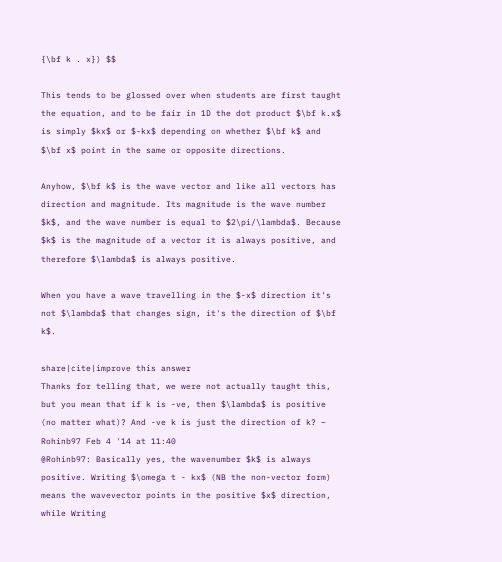{\bf k . x}) $$

This tends to be glossed over when students are first taught the equation, and to be fair in 1D the dot product $\bf k.x$ is simply $kx$ or $-kx$ depending on whether $\bf k$ and $\bf x$ point in the same or opposite directions.

Anyhow, $\bf k$ is the wave vector and like all vectors has direction and magnitude. Its magnitude is the wave number $k$, and the wave number is equal to $2\pi/\lambda$. Because $k$ is the magnitude of a vector it is always positive, and therefore $\lambda$ is always positive.

When you have a wave travelling in the $-x$ direction it's not $\lambda$ that changes sign, it's the direction of $\bf k$.

share|cite|improve this answer
Thanks for telling that, we were not actually taught this, but you mean that if k is -ve, then $\lambda$ is positive (no matter what)? And -ve k is just the direction of k? – Rohinb97 Feb 4 '14 at 11:40
@Rohinb97: Basically yes, the wavenumber $k$ is always positive. Writing $\omega t - kx$ (NB the non-vector form) means the wavevector points in the positive $x$ direction, while Writing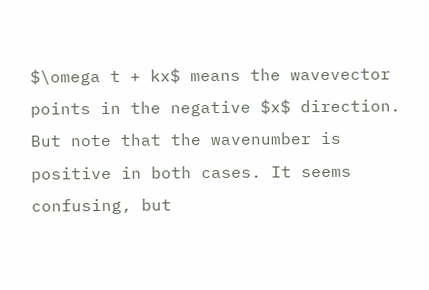$\omega t + kx$ means the wavevector points in the negative $x$ direction. But note that the wavenumber is positive in both cases. It seems confusing, but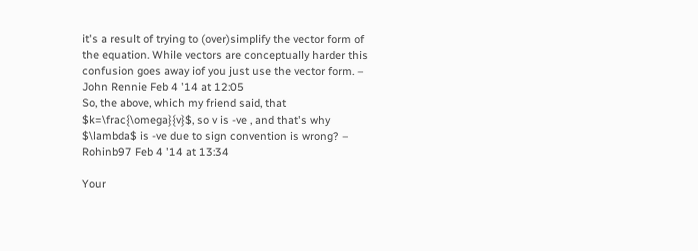it's a result of trying to (over)simplify the vector form of the equation. While vectors are conceptually harder this confusion goes away iof you just use the vector form. – John Rennie Feb 4 '14 at 12:05
So, the above, which my friend said, that $k=\frac{\omega}{v}$, so v is -ve , and that's why $\lambda$ is -ve due to sign convention is wrong? – Rohinb97 Feb 4 '14 at 13:34

Your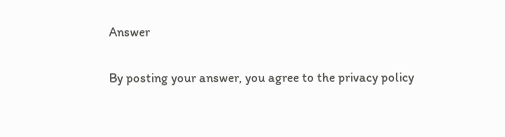Answer


By posting your answer, you agree to the privacy policy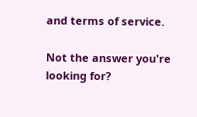and terms of service.

Not the answer you're looking for?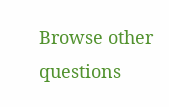Browse other questions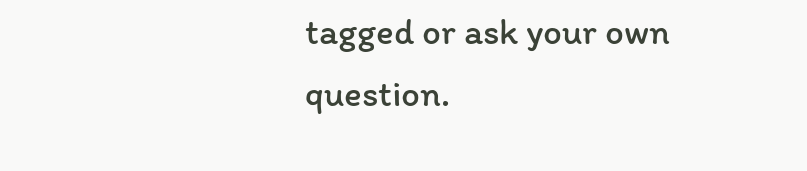tagged or ask your own question.